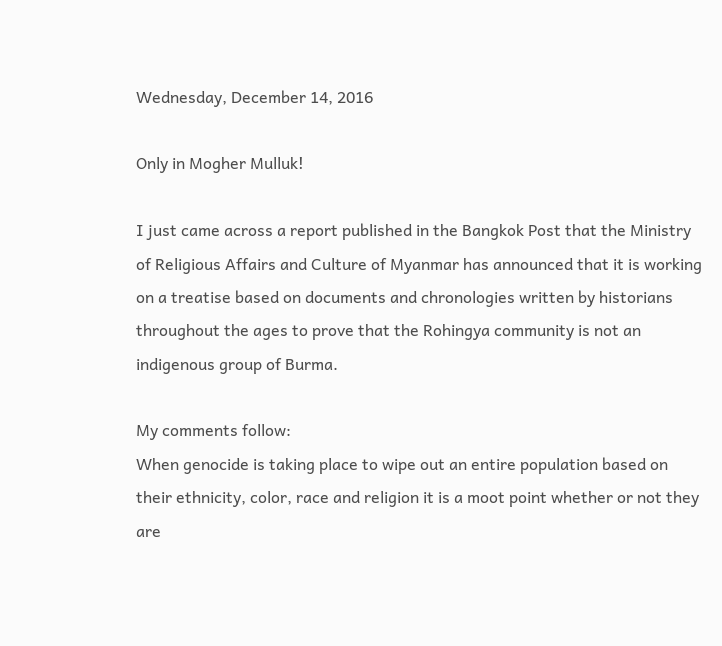Wednesday, December 14, 2016

Only in Mogher Mulluk!

I just came across a report published in the Bangkok Post that the Ministry of Religious Affairs and Culture of Myanmar has announced that it is working on a treatise based on documents and chronologies written by historians throughout the ages to prove that the Rohingya community is not an indigenous group of Burma.

My comments follow:
When genocide is taking place to wipe out an entire population based on their ethnicity, color, race and religion it is a moot point whether or not they are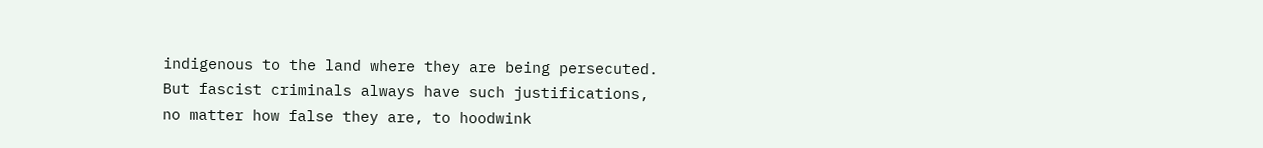indigenous to the land where they are being persecuted. But fascist criminals always have such justifications, no matter how false they are, to hoodwink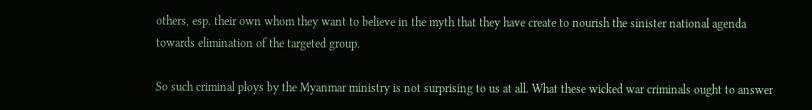others, esp. their own whom they want to believe in the myth that they have create to nourish the sinister national agenda towards elimination of the targeted group.

So such criminal ploys by the Myanmar ministry is not surprising to us at all. What these wicked war criminals ought to answer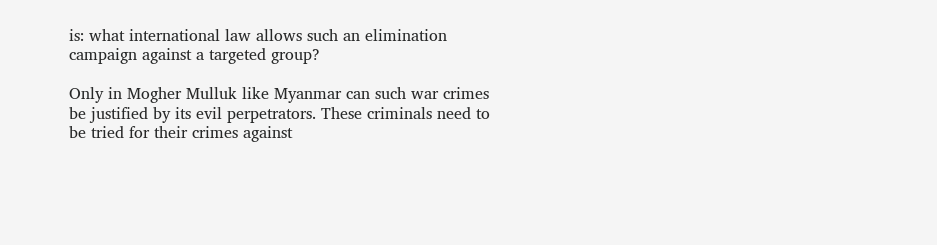is: what international law allows such an elimination campaign against a targeted group?

Only in Mogher Mulluk like Myanmar can such war crimes be justified by its evil perpetrators. These criminals need to be tried for their crimes against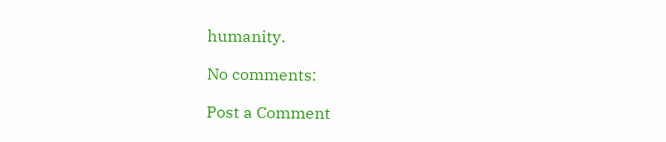humanity.

No comments:

Post a Comment